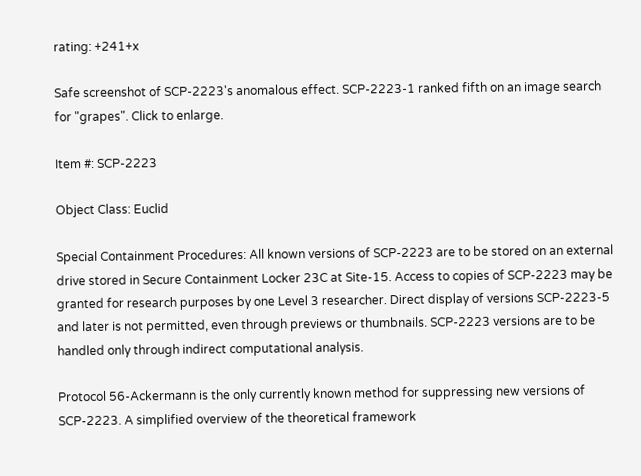rating: +241+x

Safe screenshot of SCP-2223's anomalous effect. SCP-2223-1 ranked fifth on an image search for "grapes". Click to enlarge.

Item #: SCP-2223

Object Class: Euclid

Special Containment Procedures: All known versions of SCP-2223 are to be stored on an external drive stored in Secure Containment Locker 23C at Site-15. Access to copies of SCP-2223 may be granted for research purposes by one Level 3 researcher. Direct display of versions SCP-2223-5 and later is not permitted, even through previews or thumbnails. SCP-2223 versions are to be handled only through indirect computational analysis.

Protocol 56-Ackermann is the only currently known method for suppressing new versions of SCP-2223. A simplified overview of the theoretical framework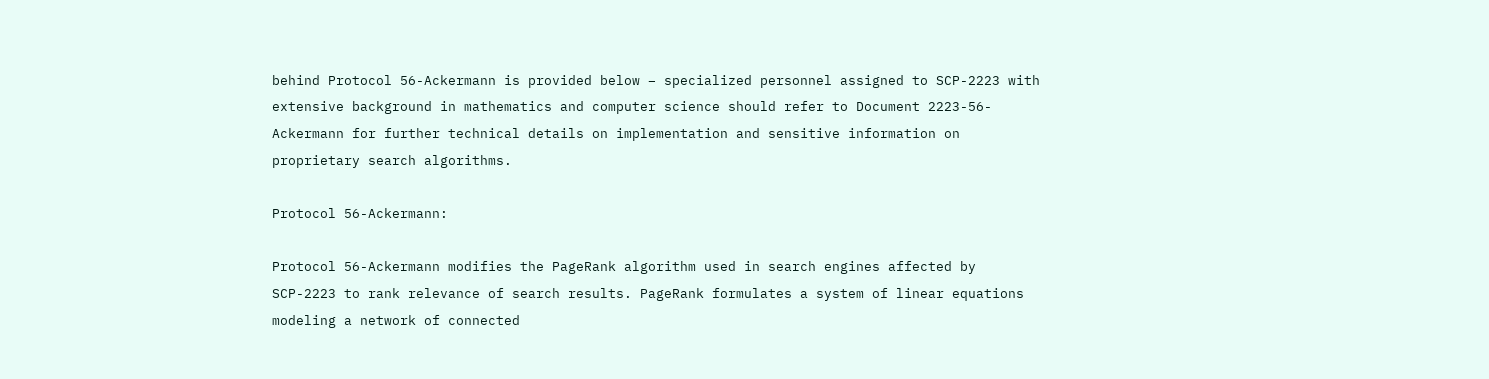behind Protocol 56-Ackermann is provided below – specialized personnel assigned to SCP-2223 with extensive background in mathematics and computer science should refer to Document 2223-56-Ackermann for further technical details on implementation and sensitive information on proprietary search algorithms.

Protocol 56-Ackermann:

Protocol 56-Ackermann modifies the PageRank algorithm used in search engines affected by SCP-2223 to rank relevance of search results. PageRank formulates a system of linear equations modeling a network of connected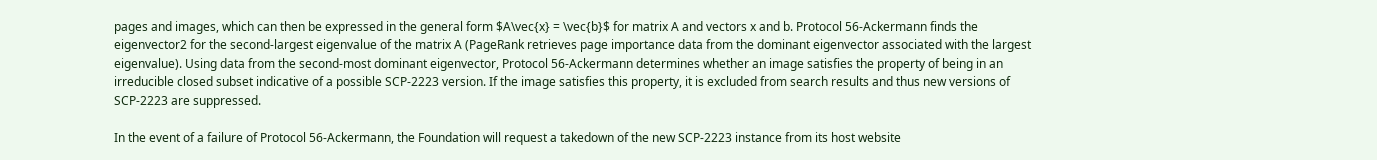pages and images, which can then be expressed in the general form $A\vec{x} = \vec{b}$ for matrix A and vectors x and b. Protocol 56-Ackermann finds the eigenvector2 for the second-largest eigenvalue of the matrix A (PageRank retrieves page importance data from the dominant eigenvector associated with the largest eigenvalue). Using data from the second-most dominant eigenvector, Protocol 56-Ackermann determines whether an image satisfies the property of being in an irreducible closed subset indicative of a possible SCP-2223 version. If the image satisfies this property, it is excluded from search results and thus new versions of SCP-2223 are suppressed.

In the event of a failure of Protocol 56-Ackermann, the Foundation will request a takedown of the new SCP-2223 instance from its host website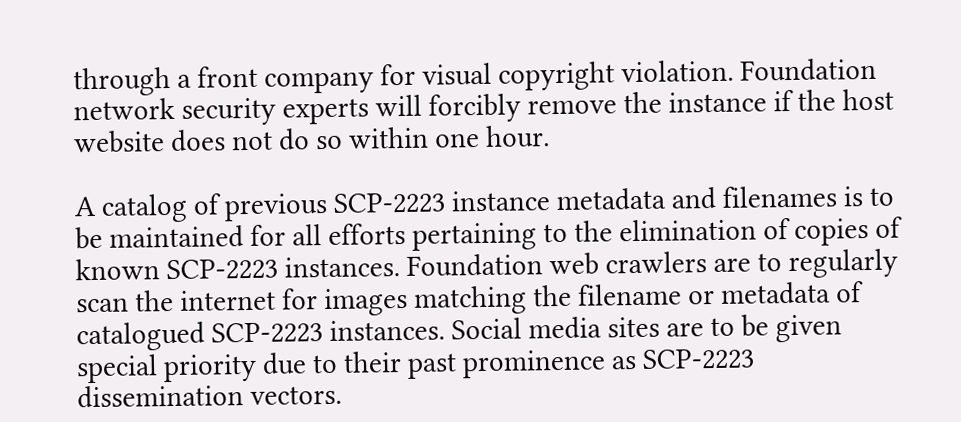through a front company for visual copyright violation. Foundation network security experts will forcibly remove the instance if the host website does not do so within one hour.

A catalog of previous SCP-2223 instance metadata and filenames is to be maintained for all efforts pertaining to the elimination of copies of known SCP-2223 instances. Foundation web crawlers are to regularly scan the internet for images matching the filename or metadata of catalogued SCP-2223 instances. Social media sites are to be given special priority due to their past prominence as SCP-2223 dissemination vectors.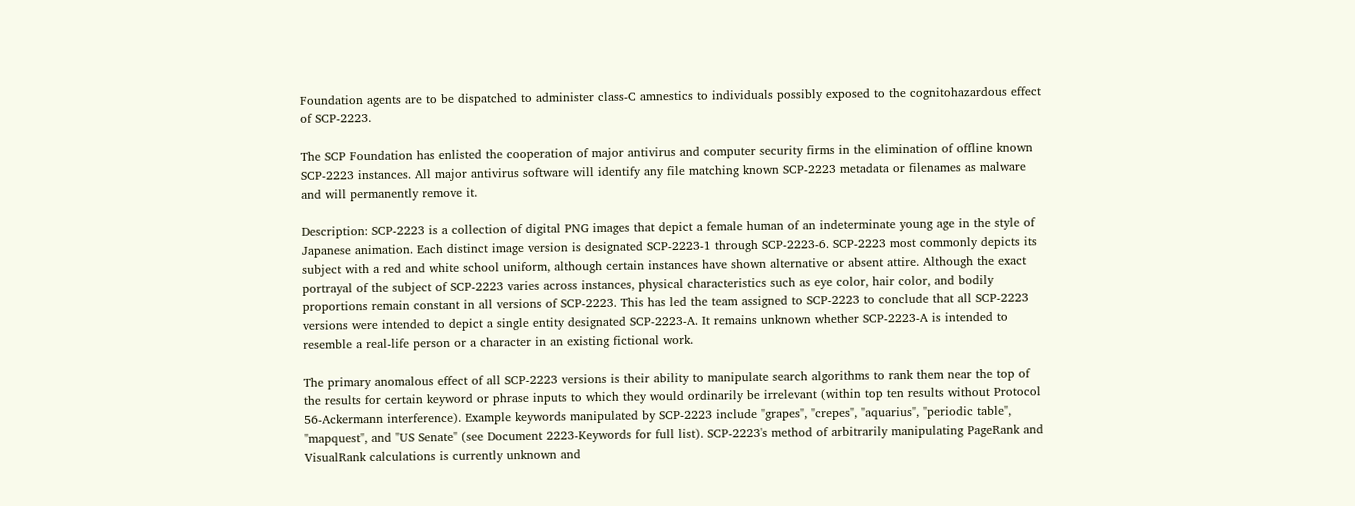Foundation agents are to be dispatched to administer class-C amnestics to individuals possibly exposed to the cognitohazardous effect of SCP-2223.

The SCP Foundation has enlisted the cooperation of major antivirus and computer security firms in the elimination of offline known SCP-2223 instances. All major antivirus software will identify any file matching known SCP-2223 metadata or filenames as malware and will permanently remove it.

Description: SCP-2223 is a collection of digital PNG images that depict a female human of an indeterminate young age in the style of Japanese animation. Each distinct image version is designated SCP-2223-1 through SCP-2223-6. SCP-2223 most commonly depicts its subject with a red and white school uniform, although certain instances have shown alternative or absent attire. Although the exact portrayal of the subject of SCP-2223 varies across instances, physical characteristics such as eye color, hair color, and bodily proportions remain constant in all versions of SCP-2223. This has led the team assigned to SCP-2223 to conclude that all SCP-2223 versions were intended to depict a single entity designated SCP-2223-A. It remains unknown whether SCP-2223-A is intended to resemble a real-life person or a character in an existing fictional work.

The primary anomalous effect of all SCP-2223 versions is their ability to manipulate search algorithms to rank them near the top of the results for certain keyword or phrase inputs to which they would ordinarily be irrelevant (within top ten results without Protocol 56-Ackermann interference). Example keywords manipulated by SCP-2223 include "grapes", "crepes", "aquarius", "periodic table", "mapquest", and "US Senate" (see Document 2223-Keywords for full list). SCP-2223's method of arbitrarily manipulating PageRank and VisualRank calculations is currently unknown and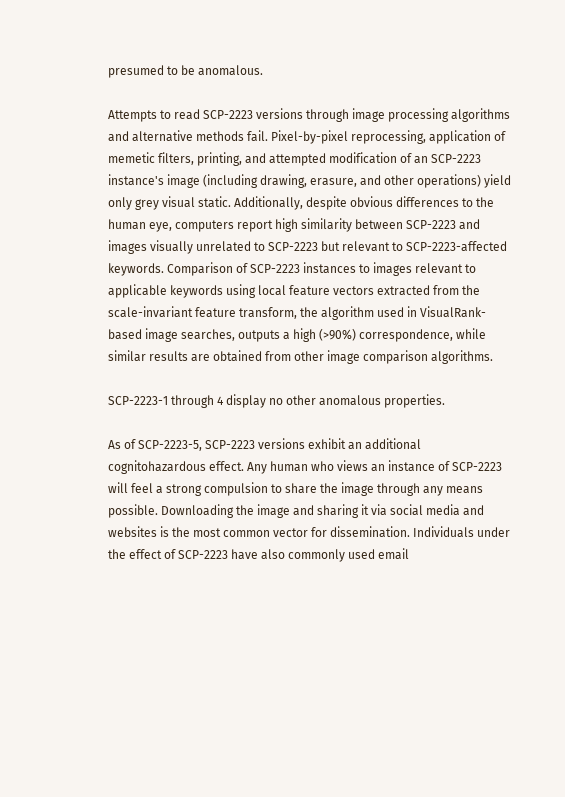presumed to be anomalous.

Attempts to read SCP-2223 versions through image processing algorithms and alternative methods fail. Pixel-by-pixel reprocessing, application of memetic filters, printing, and attempted modification of an SCP-2223 instance's image (including drawing, erasure, and other operations) yield only grey visual static. Additionally, despite obvious differences to the human eye, computers report high similarity between SCP-2223 and images visually unrelated to SCP-2223 but relevant to SCP-2223-affected keywords. Comparison of SCP-2223 instances to images relevant to applicable keywords using local feature vectors extracted from the scale-invariant feature transform, the algorithm used in VisualRank-based image searches, outputs a high (>90%) correspondence, while similar results are obtained from other image comparison algorithms.

SCP-2223-1 through 4 display no other anomalous properties.

As of SCP-2223-5, SCP-2223 versions exhibit an additional cognitohazardous effect. Any human who views an instance of SCP-2223 will feel a strong compulsion to share the image through any means possible. Downloading the image and sharing it via social media and websites is the most common vector for dissemination. Individuals under the effect of SCP-2223 have also commonly used email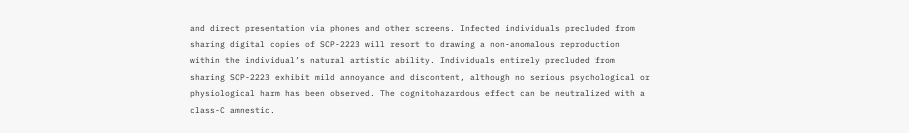and direct presentation via phones and other screens. Infected individuals precluded from sharing digital copies of SCP-2223 will resort to drawing a non-anomalous reproduction within the individual’s natural artistic ability. Individuals entirely precluded from sharing SCP-2223 exhibit mild annoyance and discontent, although no serious psychological or physiological harm has been observed. The cognitohazardous effect can be neutralized with a class-C amnestic.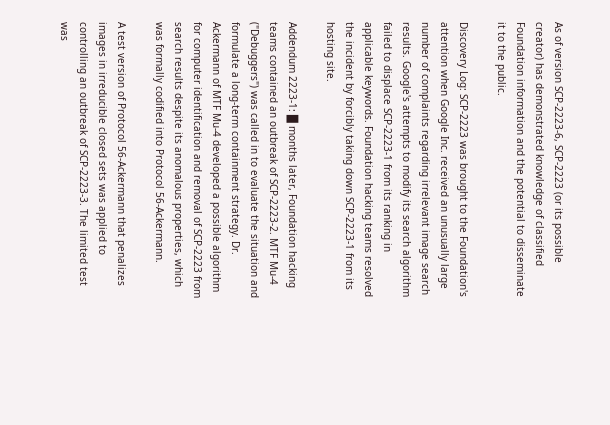As of version SCP-2223-6, SCP-2223 (or its possible creator) has demonstrated knowledge of classified Foundation information and the potential to disseminate it to the public.

Discovery Log: SCP-2223 was brought to the Foundation's attention when Google Inc. received an unusually large number of complaints regarding irrelevant image search results. Google's attempts to modify its search algorithm failed to displace SCP-2223-1 from its ranking in applicable keywords. Foundation hacking teams resolved the incident by forcibly taking down SCP-2223-1 from its hosting site.

Addendum 2223-1: █ months later, Foundation hacking teams contained an outbreak of SCP-2223-2. MTF Mu-4 ("Debuggers") was called in to evaluate the situation and formulate a long-term containment strategy. Dr. Ackermann of MTF Mu-4 developed a possible algorithm for computer identification and removal of SCP-2223 from search results despite its anomalous properties, which was formally codified into Protocol 56-Ackermann.

A test version of Protocol 56-Ackermann that penalizes images in irreducible closed sets was applied to controlling an outbreak of SCP-2223-3. The limited test was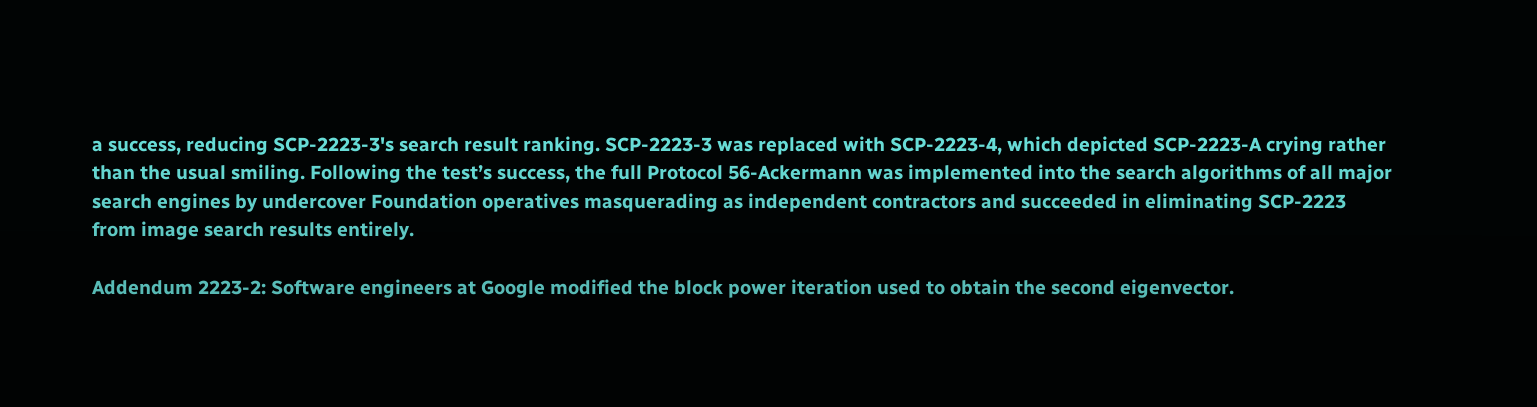a success, reducing SCP-2223-3's search result ranking. SCP-2223-3 was replaced with SCP-2223-4, which depicted SCP-2223-A crying rather than the usual smiling. Following the test’s success, the full Protocol 56-Ackermann was implemented into the search algorithms of all major search engines by undercover Foundation operatives masquerading as independent contractors and succeeded in eliminating SCP-2223 from image search results entirely.

Addendum 2223-2: Software engineers at Google modified the block power iteration used to obtain the second eigenvector.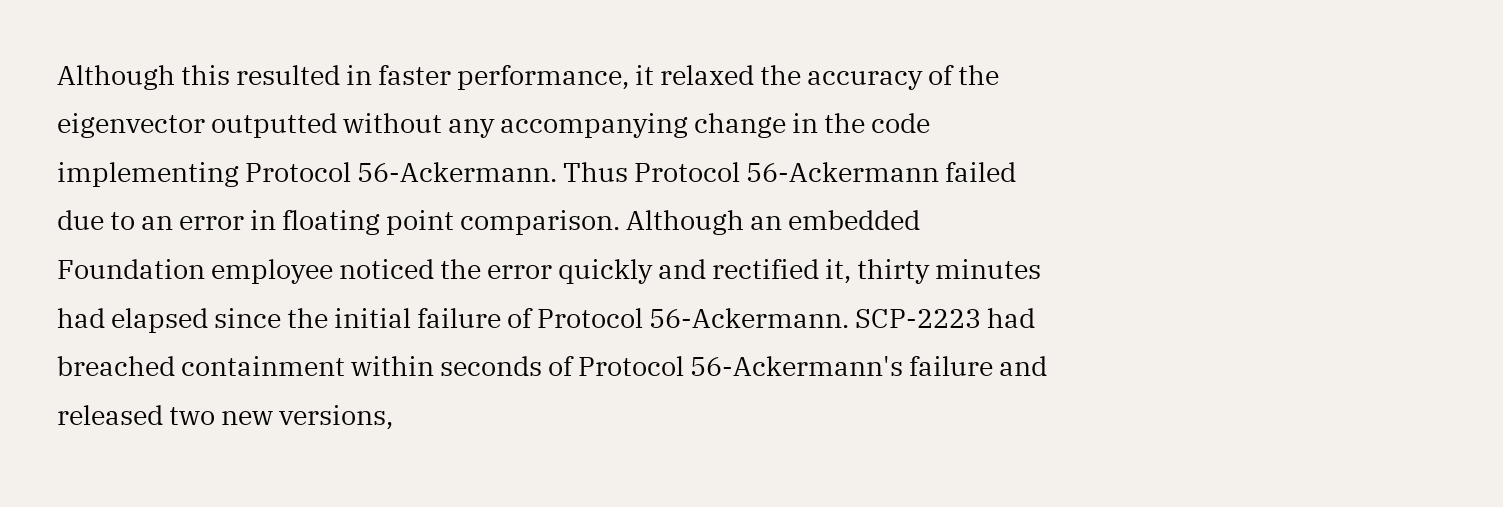Although this resulted in faster performance, it relaxed the accuracy of the eigenvector outputted without any accompanying change in the code implementing Protocol 56-Ackermann. Thus Protocol 56-Ackermann failed due to an error in floating point comparison. Although an embedded Foundation employee noticed the error quickly and rectified it, thirty minutes had elapsed since the initial failure of Protocol 56-Ackermann. SCP-2223 had breached containment within seconds of Protocol 56-Ackermann's failure and released two new versions,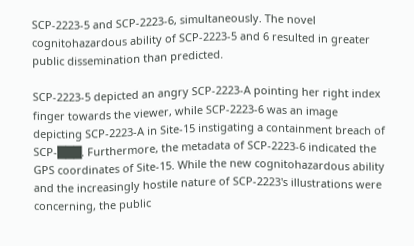SCP-2223-5 and SCP-2223-6, simultaneously. The novel cognitohazardous ability of SCP-2223-5 and 6 resulted in greater public dissemination than predicted.

SCP-2223-5 depicted an angry SCP-2223-A pointing her right index finger towards the viewer, while SCP-2223-6 was an image depicting SCP-2223-A in Site-15 instigating a containment breach of SCP-███. Furthermore, the metadata of SCP-2223-6 indicated the GPS coordinates of Site-15. While the new cognitohazardous ability and the increasingly hostile nature of SCP-2223's illustrations were concerning, the public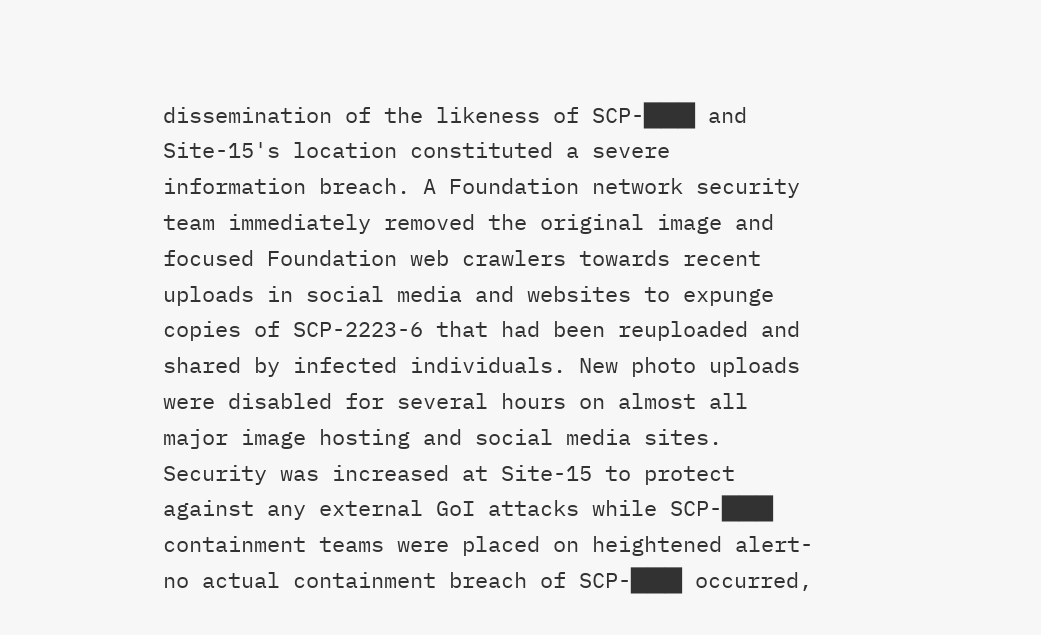dissemination of the likeness of SCP-███ and Site-15's location constituted a severe information breach. A Foundation network security team immediately removed the original image and focused Foundation web crawlers towards recent uploads in social media and websites to expunge copies of SCP-2223-6 that had been reuploaded and shared by infected individuals. New photo uploads were disabled for several hours on almost all major image hosting and social media sites. Security was increased at Site-15 to protect against any external GoI attacks while SCP-███ containment teams were placed on heightened alert- no actual containment breach of SCP-███ occurred,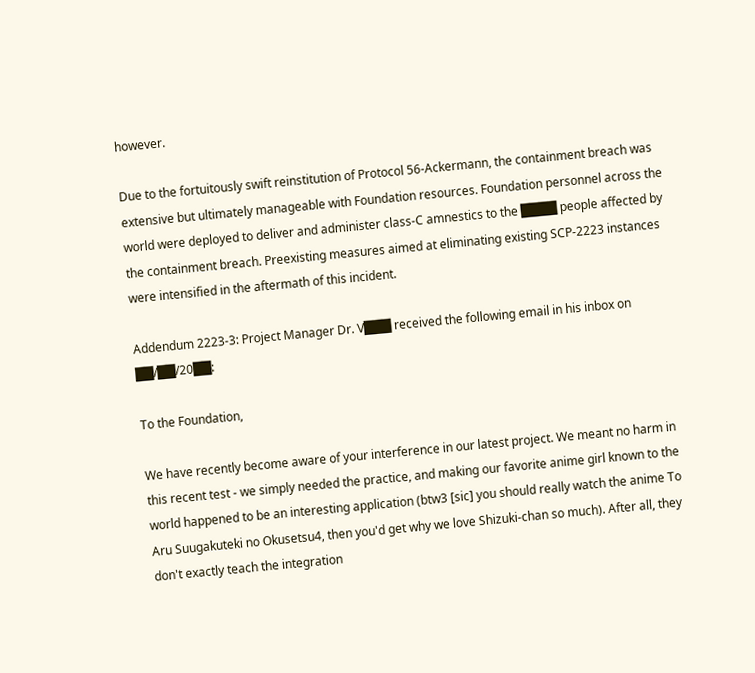however.

Due to the fortuitously swift reinstitution of Protocol 56-Ackermann, the containment breach was extensive but ultimately manageable with Foundation resources. Foundation personnel across the world were deployed to deliver and administer class-C amnestics to the ████ people affected by the containment breach. Preexisting measures aimed at eliminating existing SCP-2223 instances were intensified in the aftermath of this incident.

Addendum 2223-3: Project Manager Dr. V███ received the following email in his inbox on ██/██/20██:

To the Foundation,

We have recently become aware of your interference in our latest project. We meant no harm in this recent test - we simply needed the practice, and making our favorite anime girl known to the world happened to be an interesting application (btw3 [sic] you should really watch the anime To Aru Suugakuteki no Okusetsu4, then you'd get why we love Shizuki-chan so much). After all, they don't exactly teach the integration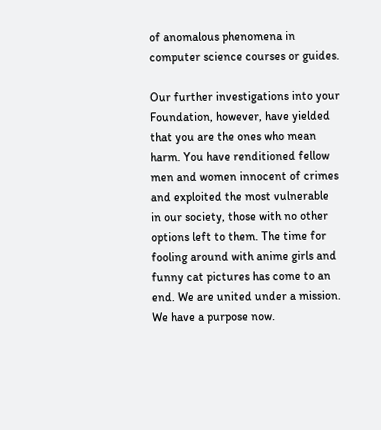of anomalous phenomena in computer science courses or guides.

Our further investigations into your Foundation, however, have yielded that you are the ones who mean harm. You have renditioned fellow men and women innocent of crimes and exploited the most vulnerable in our society, those with no other options left to them. The time for fooling around with anime girls and funny cat pictures has come to an end. We are united under a mission. We have a purpose now.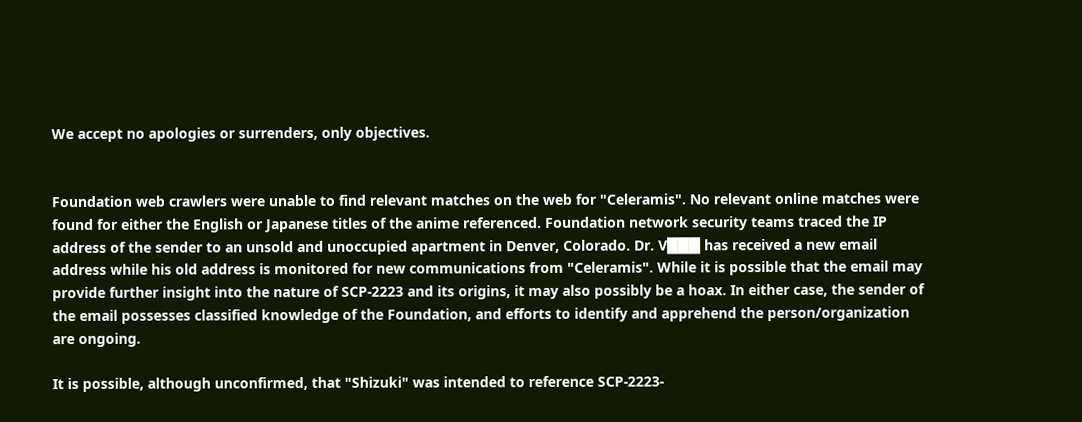We accept no apologies or surrenders, only objectives.


Foundation web crawlers were unable to find relevant matches on the web for "Celeramis". No relevant online matches were found for either the English or Japanese titles of the anime referenced. Foundation network security teams traced the IP address of the sender to an unsold and unoccupied apartment in Denver, Colorado. Dr. V███ has received a new email address while his old address is monitored for new communications from "Celeramis". While it is possible that the email may provide further insight into the nature of SCP-2223 and its origins, it may also possibly be a hoax. In either case, the sender of the email possesses classified knowledge of the Foundation, and efforts to identify and apprehend the person/organization are ongoing.

It is possible, although unconfirmed, that "Shizuki" was intended to reference SCP-2223-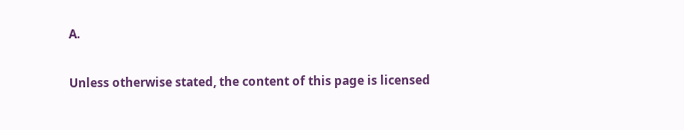A.

Unless otherwise stated, the content of this page is licensed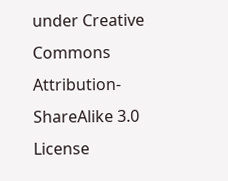under Creative Commons Attribution-ShareAlike 3.0 License